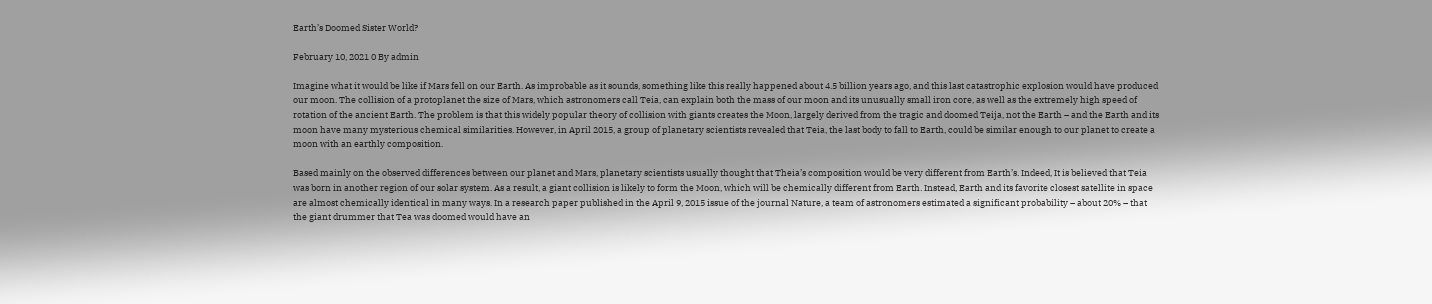Earth’s Doomed Sister World?

February 10, 2021 0 By admin

Imagine what it would be like if Mars fell on our Earth. As improbable as it sounds, something like this really happened about 4.5 billion years ago, and this last catastrophic explosion would have produced our moon. The collision of a protoplanet the size of Mars, which astronomers call Teia, can explain both the mass of our moon and its unusually small iron core, as well as the extremely high speed of rotation of the ancient Earth. The problem is that this widely popular theory of collision with giants creates the Moon, largely derived from the tragic and doomed Teija, not the Earth – and the Earth and its moon have many mysterious chemical similarities. However, in April 2015, a group of planetary scientists revealed that Teia, the last body to fall to Earth, could be similar enough to our planet to create a moon with an earthly composition.

Based mainly on the observed differences between our planet and Mars, planetary scientists usually thought that Theia’s composition would be very different from Earth’s. Indeed, It is believed that Teia was born in another region of our solar system. As a result, a giant collision is likely to form the Moon, which will be chemically different from Earth. Instead, Earth and its favorite closest satellite in space are almost chemically identical in many ways. In a research paper published in the April 9, 2015 issue of the journal Nature, a team of astronomers estimated a significant probability – about 20% – that the giant drummer that Tea was doomed would have an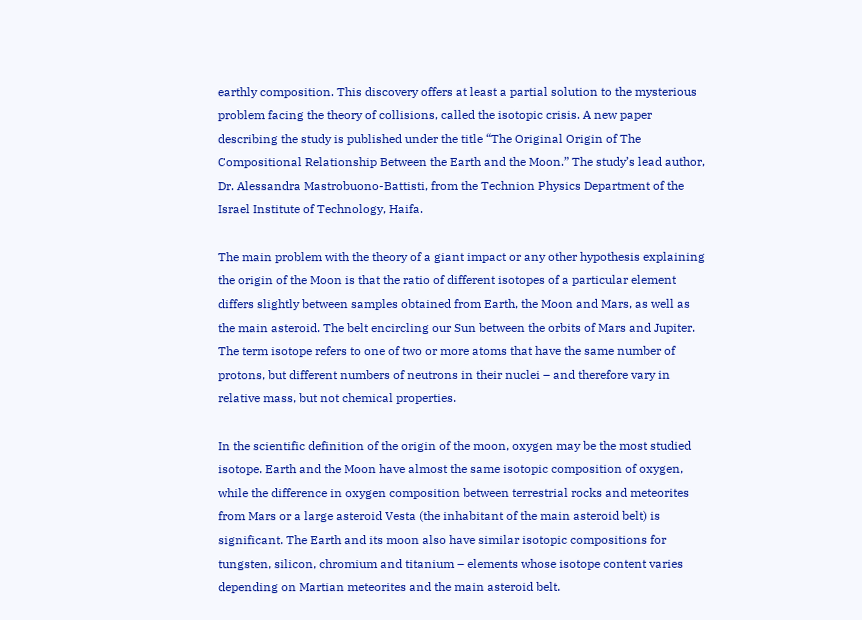earthly composition. This discovery offers at least a partial solution to the mysterious problem facing the theory of collisions, called the isotopic crisis. A new paper describing the study is published under the title “The Original Origin of The Compositional Relationship Between the Earth and the Moon.” The study’s lead author, Dr. Alessandra Mastrobuono-Battisti, from the Technion Physics Department of the Israel Institute of Technology, Haifa.

The main problem with the theory of a giant impact or any other hypothesis explaining the origin of the Moon is that the ratio of different isotopes of a particular element differs slightly between samples obtained from Earth, the Moon and Mars, as well as the main asteroid. The belt encircling our Sun between the orbits of Mars and Jupiter. The term isotope refers to one of two or more atoms that have the same number of protons, but different numbers of neutrons in their nuclei – and therefore vary in relative mass, but not chemical properties.

In the scientific definition of the origin of the moon, oxygen may be the most studied isotope. Earth and the Moon have almost the same isotopic composition of oxygen, while the difference in oxygen composition between terrestrial rocks and meteorites from Mars or a large asteroid Vesta (the inhabitant of the main asteroid belt) is significant. The Earth and its moon also have similar isotopic compositions for tungsten, silicon, chromium and titanium – elements whose isotope content varies depending on Martian meteorites and the main asteroid belt.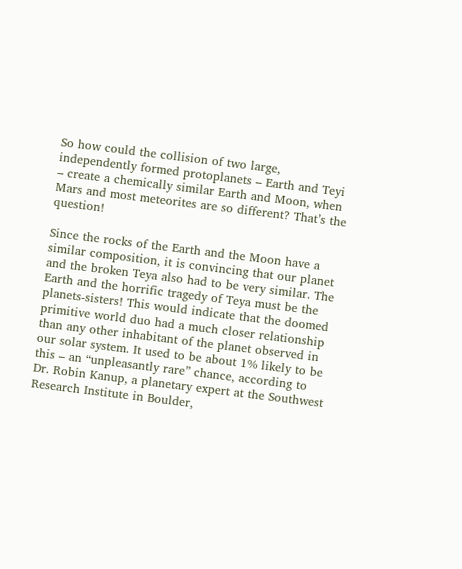So how could the collision of two large, independently formed protoplanets – Earth and Teyi – create a chemically similar Earth and Moon, when Mars and most meteorites are so different? That’s the question!

Since the rocks of the Earth and the Moon have a similar composition, it is convincing that our planet and the broken Teya also had to be very similar. The Earth and the horrific tragedy of Teya must be the planets-sisters! This would indicate that the doomed primitive world duo had a much closer relationship than any other inhabitant of the planet observed in our solar system. It used to be about 1% likely to be this – an “unpleasantly rare” chance, according to Dr. Robin Kanup, a planetary expert at the Southwest Research Institute in Boulder,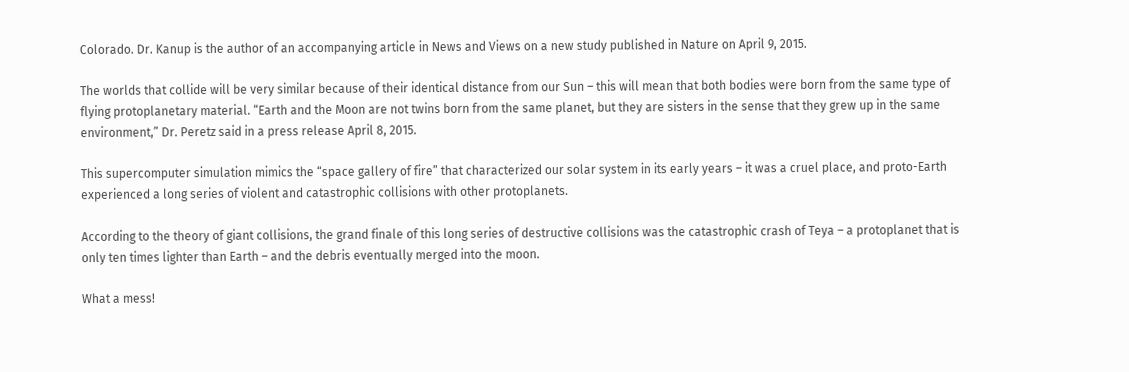Colorado. Dr. Kanup is the author of an accompanying article in News and Views on a new study published in Nature on April 9, 2015.

The worlds that collide will be very similar because of their identical distance from our Sun – this will mean that both bodies were born from the same type of flying protoplanetary material. “Earth and the Moon are not twins born from the same planet, but they are sisters in the sense that they grew up in the same environment,” Dr. Peretz said in a press release April 8, 2015.

This supercomputer simulation mimics the “space gallery of fire” that characterized our solar system in its early years – it was a cruel place, and proto-Earth experienced a long series of violent and catastrophic collisions with other protoplanets.

According to the theory of giant collisions, the grand finale of this long series of destructive collisions was the catastrophic crash of Teya – a protoplanet that is only ten times lighter than Earth – and the debris eventually merged into the moon.

What a mess!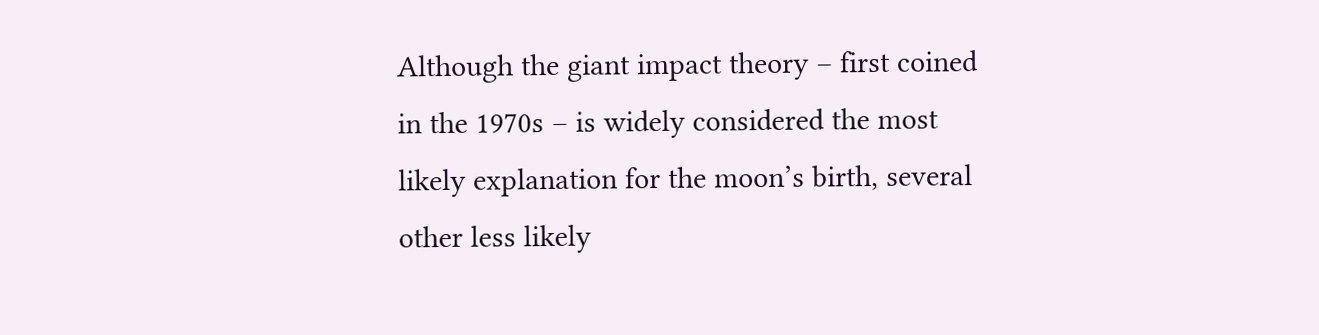Although the giant impact theory – first coined in the 1970s – is widely considered the most likely explanation for the moon’s birth, several other less likely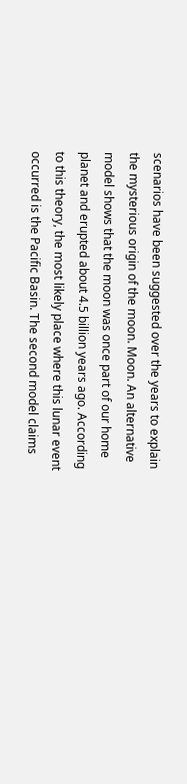scenarios have been suggested over the years to explain the mysterious origin of the moon. Moon. An alternative model shows that the moon was once part of our home planet and erupted about 4.5 billion years ago. According to this theory, the most likely place where this lunar event occurred is the Pacific Basin. The second model claims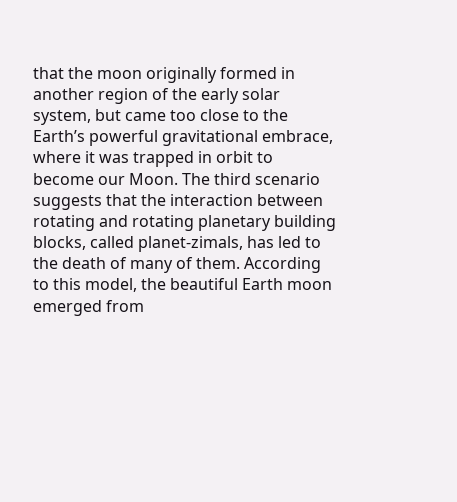that the moon originally formed in another region of the early solar system, but came too close to the Earth’s powerful gravitational embrace, where it was trapped in orbit to become our Moon. The third scenario suggests that the interaction between rotating and rotating planetary building blocks, called planet-zimals, has led to the death of many of them. According to this model, the beautiful Earth moon emerged from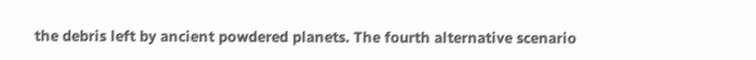the debris left by ancient powdered planets. The fourth alternative scenario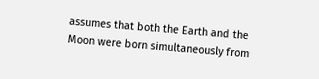assumes that both the Earth and the Moon were born simultaneously from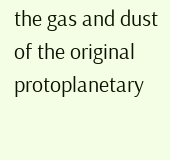the gas and dust of the original protoplanetary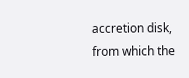accretion disk, from which the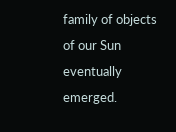family of objects of our Sun eventually emerged.